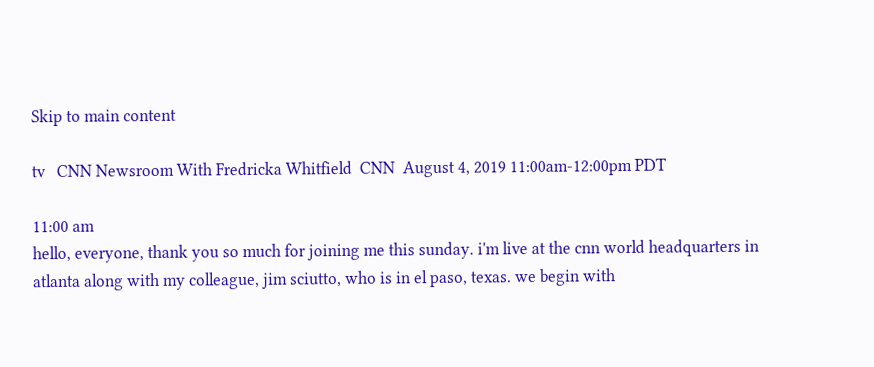Skip to main content

tv   CNN Newsroom With Fredricka Whitfield  CNN  August 4, 2019 11:00am-12:00pm PDT

11:00 am
hello, everyone, thank you so much for joining me this sunday. i'm live at the cnn world headquarters in atlanta along with my colleague, jim sciutto, who is in el paso, texas. we begin with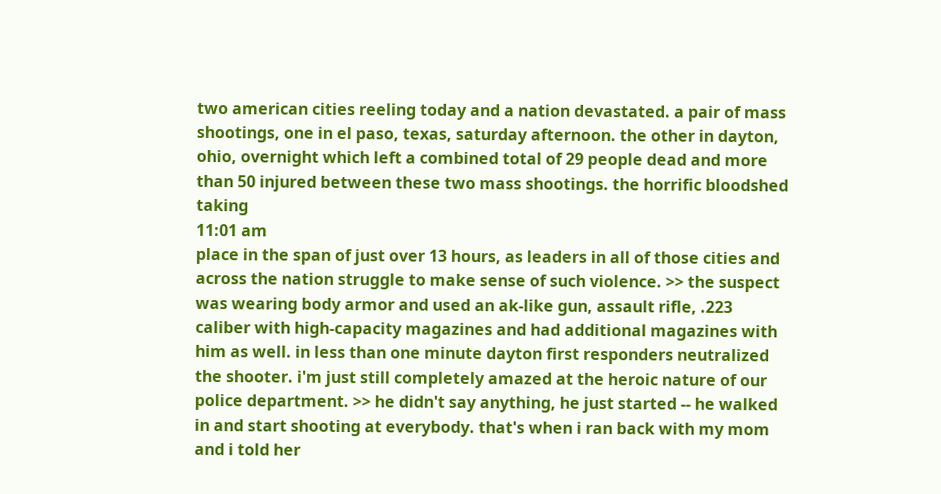two american cities reeling today and a nation devastated. a pair of mass shootings, one in el paso, texas, saturday afternoon. the other in dayton, ohio, overnight which left a combined total of 29 people dead and more than 50 injured between these two mass shootings. the horrific bloodshed taking
11:01 am
place in the span of just over 13 hours, as leaders in all of those cities and across the nation struggle to make sense of such violence. >> the suspect was wearing body armor and used an ak-like gun, assault rifle, .223 caliber with high-capacity magazines and had additional magazines with him as well. in less than one minute dayton first responders neutralized the shooter. i'm just still completely amazed at the heroic nature of our police department. >> he didn't say anything, he just started -- he walked in and start shooting at everybody. that's when i ran back with my mom and i told her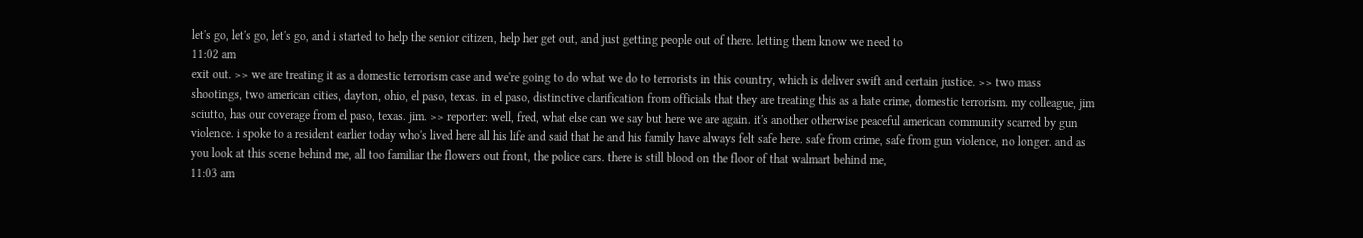let's go, let's go, let's go, and i started to help the senior citizen, help her get out, and just getting people out of there. letting them know we need to
11:02 am
exit out. >> we are treating it as a domestic terrorism case and we're going to do what we do to terrorists in this country, which is deliver swift and certain justice. >> two mass shootings, two american cities, dayton, ohio, el paso, texas. in el paso, distinctive clarification from officials that they are treating this as a hate crime, domestic terrorism. my colleague, jim sciutto, has our coverage from el paso, texas. jim. >> reporter: well, fred, what else can we say but here we are again. it's another otherwise peaceful american community scarred by gun violence. i spoke to a resident earlier today who's lived here all his life and said that he and his family have always felt safe here. safe from crime, safe from gun violence, no longer. and as you look at this scene behind me, all too familiar the flowers out front, the police cars. there is still blood on the floor of that walmart behind me,
11:03 am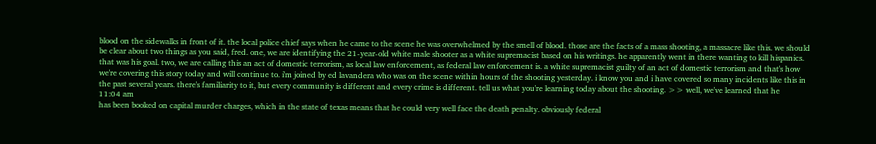blood on the sidewalks in front of it. the local police chief says when he came to the scene he was overwhelmed by the smell of blood. those are the facts of a mass shooting, a massacre like this. we should be clear about two things as you said, fred. one, we are identifying the 21-year-old white male shooter as a white supremacist based on his writings. he apparently went in there wanting to kill hispanics. that was his goal. two, we are calling this an act of domestic terrorism, as local law enforcement, as federal law enforcement is. a white supremacist guilty of an act of domestic terrorism and that's how we're covering this story today and will continue to. i'm joined by ed lavandera who was on the scene within hours of the shooting yesterday. i know you and i have covered so many incidents like this in the past several years. there's familiarity to it, but every community is different and every crime is different. tell us what you're learning today about the shooting. >> well, we've learned that he
11:04 am
has been booked on capital murder charges, which in the state of texas means that he could very well face the death penalty. obviously federal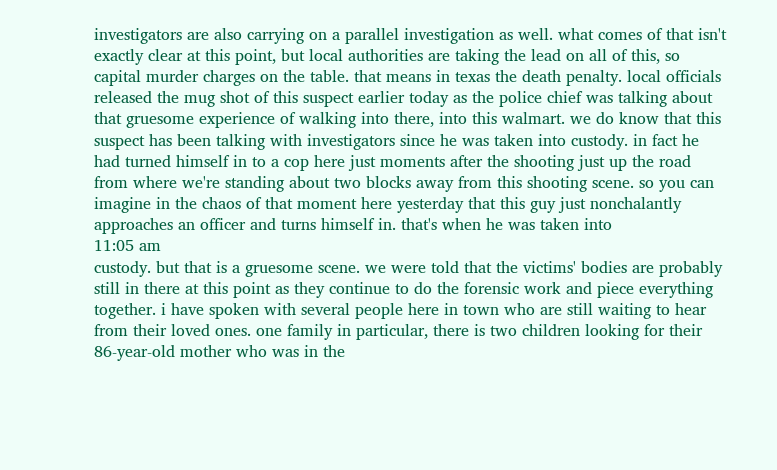investigators are also carrying on a parallel investigation as well. what comes of that isn't exactly clear at this point, but local authorities are taking the lead on all of this, so capital murder charges on the table. that means in texas the death penalty. local officials released the mug shot of this suspect earlier today as the police chief was talking about that gruesome experience of walking into there, into this walmart. we do know that this suspect has been talking with investigators since he was taken into custody. in fact he had turned himself in to a cop here just moments after the shooting just up the road from where we're standing about two blocks away from this shooting scene. so you can imagine in the chaos of that moment here yesterday that this guy just nonchalantly approaches an officer and turns himself in. that's when he was taken into
11:05 am
custody. but that is a gruesome scene. we were told that the victims' bodies are probably still in there at this point as they continue to do the forensic work and piece everything together. i have spoken with several people here in town who are still waiting to hear from their loved ones. one family in particular, there is two children looking for their 86-year-old mother who was in the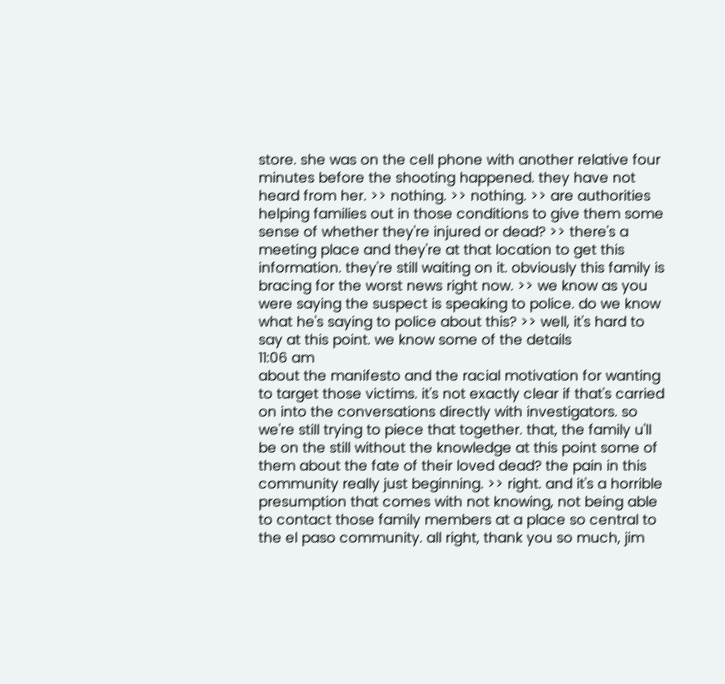store. she was on the cell phone with another relative four minutes before the shooting happened. they have not heard from her. >> nothing. >> nothing. >> are authorities helping families out in those conditions to give them some sense of whether they're injured or dead? >> there's a meeting place and they're at that location to get this information. they're still waiting on it. obviously this family is bracing for the worst news right now. >> we know as you were saying the suspect is speaking to police. do we know what he's saying to police about this? >> well, it's hard to say at this point. we know some of the details
11:06 am
about the manifesto and the racial motivation for wanting to target those victims. it's not exactly clear if that's carried on into the conversations directly with investigators. so we're still trying to piece that together. that, the family u'll be on the still without the knowledge at this point some of them about the fate of their loved dead? the pain in this community really just beginning. >> right. and it's a horrible presumption that comes with not knowing, not being able to contact those family members at a place so central to the el paso community. all right, thank you so much, jim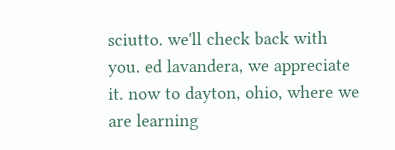sciutto. we'll check back with you. ed lavandera, we appreciate it. now to dayton, ohio, where we are learning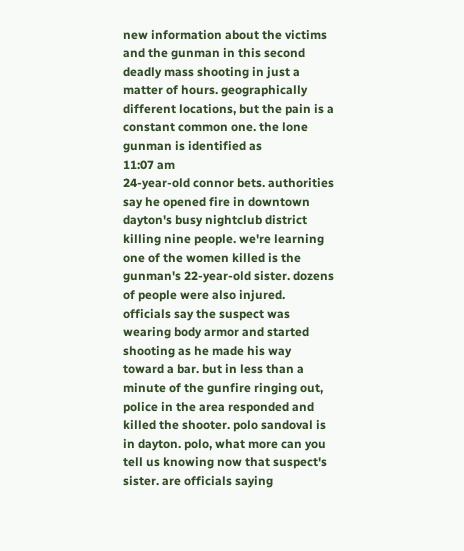new information about the victims and the gunman in this second deadly mass shooting in just a matter of hours. geographically different locations, but the pain is a constant common one. the lone gunman is identified as
11:07 am
24-year-old connor bets. authorities say he opened fire in downtown dayton's busy nightclub district killing nine people. we're learning one of the women killed is the gunman's 22-year-old sister. dozens of people were also injured. officials say the suspect was wearing body armor and started shooting as he made his way toward a bar. but in less than a minute of the gunfire ringing out, police in the area responded and killed the shooter. polo sandoval is in dayton. polo, what more can you tell us knowing now that suspect's sister. are officials saying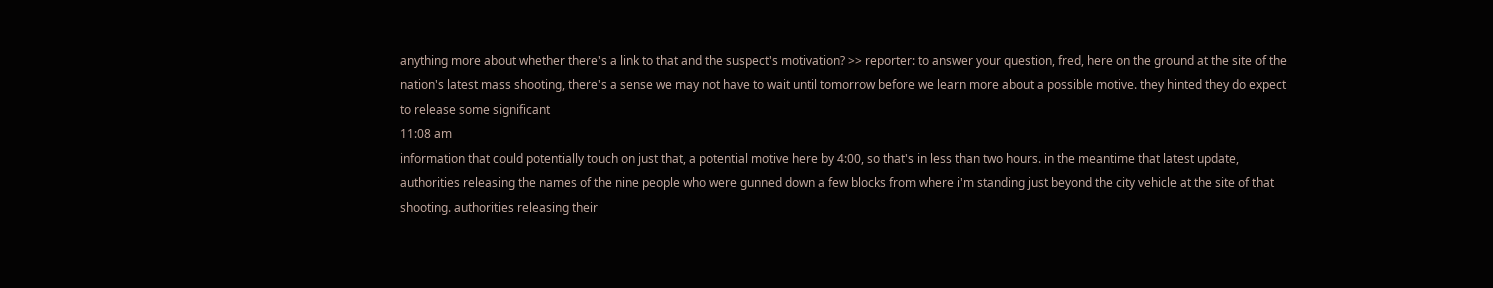anything more about whether there's a link to that and the suspect's motivation? >> reporter: to answer your question, fred, here on the ground at the site of the nation's latest mass shooting, there's a sense we may not have to wait until tomorrow before we learn more about a possible motive. they hinted they do expect to release some significant
11:08 am
information that could potentially touch on just that, a potential motive here by 4:00, so that's in less than two hours. in the meantime that latest update, authorities releasing the names of the nine people who were gunned down a few blocks from where i'm standing just beyond the city vehicle at the site of that shooting. authorities releasing their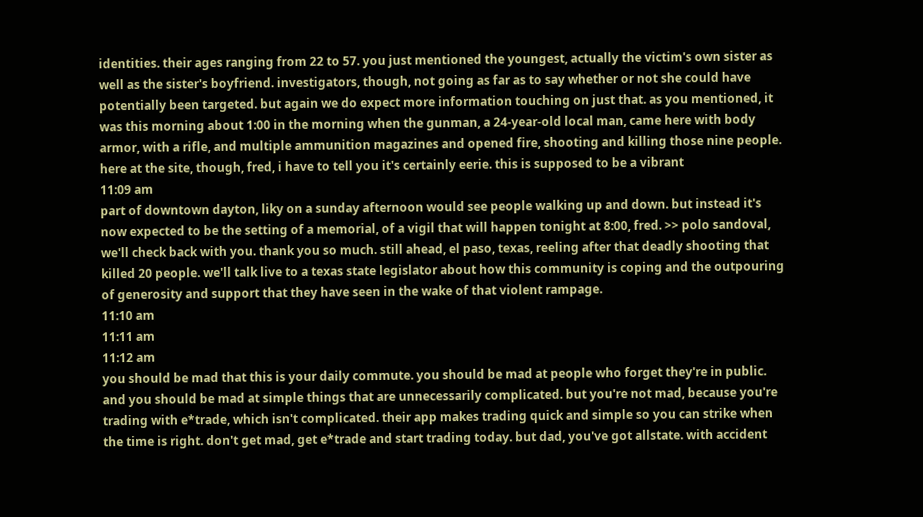identities. their ages ranging from 22 to 57. you just mentioned the youngest, actually the victim's own sister as well as the sister's boyfriend. investigators, though, not going as far as to say whether or not she could have potentially been targeted. but again we do expect more information touching on just that. as you mentioned, it was this morning about 1:00 in the morning when the gunman, a 24-year-old local man, came here with body armor, with a rifle, and multiple ammunition magazines and opened fire, shooting and killing those nine people. here at the site, though, fred, i have to tell you it's certainly eerie. this is supposed to be a vibrant
11:09 am
part of downtown dayton, liky on a sunday afternoon would see people walking up and down. but instead it's now expected to be the setting of a memorial, of a vigil that will happen tonight at 8:00, fred. >> polo sandoval, we'll check back with you. thank you so much. still ahead, el paso, texas, reeling after that deadly shooting that killed 20 people. we'll talk live to a texas state legislator about how this community is coping and the outpouring of generosity and support that they have seen in the wake of that violent rampage.
11:10 am
11:11 am
11:12 am
you should be mad that this is your daily commute. you should be mad at people who forget they're in public. and you should be mad at simple things that are unnecessarily complicated. but you're not mad, because you're trading with e*trade, which isn't complicated. their app makes trading quick and simple so you can strike when the time is right. don't get mad, get e*trade and start trading today. but dad, you've got allstate. with accident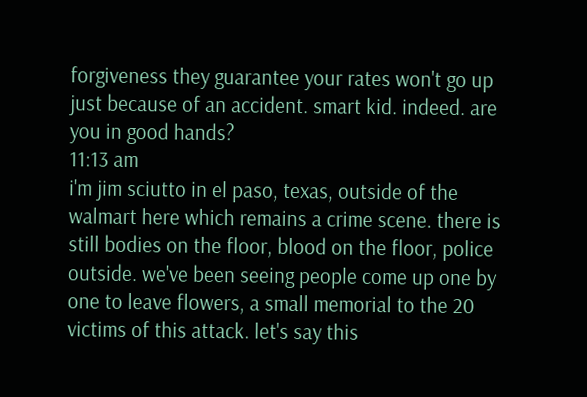forgiveness they guarantee your rates won't go up just because of an accident. smart kid. indeed. are you in good hands?
11:13 am
i'm jim sciutto in el paso, texas, outside of the walmart here which remains a crime scene. there is still bodies on the floor, blood on the floor, police outside. we've been seeing people come up one by one to leave flowers, a small memorial to the 20 victims of this attack. let's say this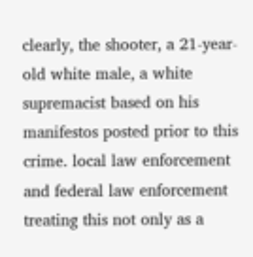clearly, the shooter, a 21-year-old white male, a white supremacist based on his manifestos posted prior to this crime. local law enforcement and federal law enforcement treating this not only as a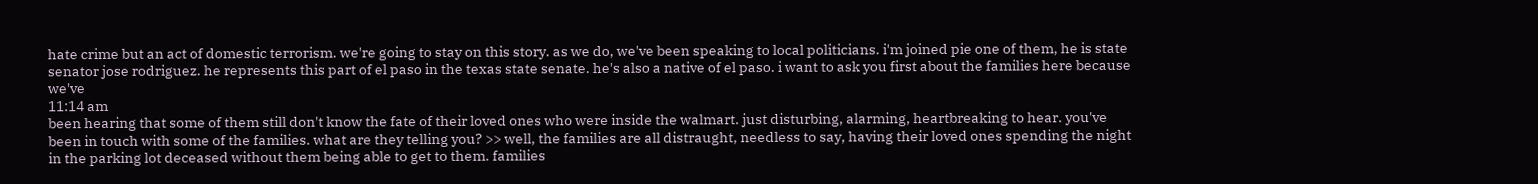hate crime but an act of domestic terrorism. we're going to stay on this story. as we do, we've been speaking to local politicians. i'm joined pie one of them, he is state senator jose rodriguez. he represents this part of el paso in the texas state senate. he's also a native of el paso. i want to ask you first about the families here because we've
11:14 am
been hearing that some of them still don't know the fate of their loved ones who were inside the walmart. just disturbing, alarming, heartbreaking to hear. you've been in touch with some of the families. what are they telling you? >> well, the families are all distraught, needless to say, having their loved ones spending the night in the parking lot deceased without them being able to get to them. families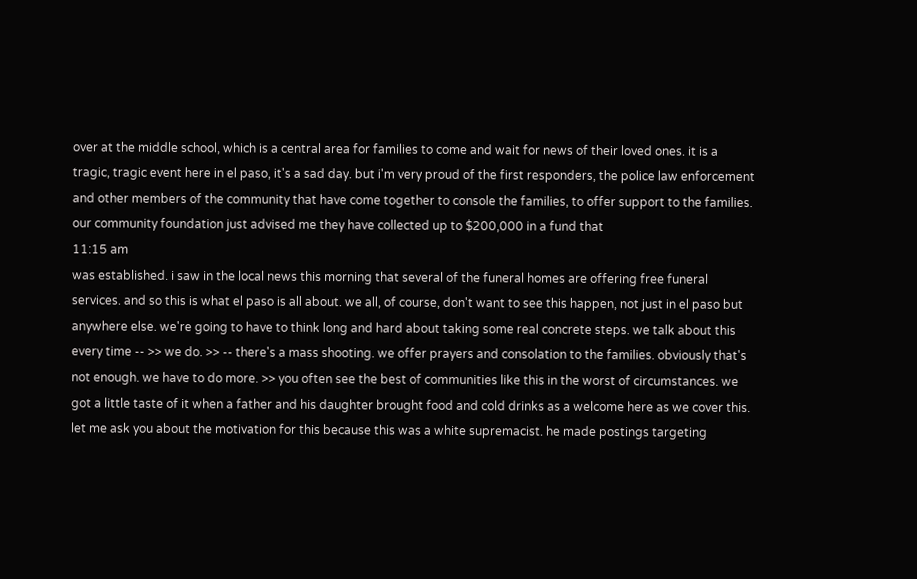over at the middle school, which is a central area for families to come and wait for news of their loved ones. it is a tragic, tragic event here in el paso, it's a sad day. but i'm very proud of the first responders, the police law enforcement and other members of the community that have come together to console the families, to offer support to the families. our community foundation just advised me they have collected up to $200,000 in a fund that
11:15 am
was established. i saw in the local news this morning that several of the funeral homes are offering free funeral services. and so this is what el paso is all about. we all, of course, don't want to see this happen, not just in el paso but anywhere else. we're going to have to think long and hard about taking some real concrete steps. we talk about this every time -- >> we do. >> -- there's a mass shooting. we offer prayers and consolation to the families. obviously that's not enough. we have to do more. >> you often see the best of communities like this in the worst of circumstances. we got a little taste of it when a father and his daughter brought food and cold drinks as a welcome here as we cover this. let me ask you about the motivation for this because this was a white supremacist. he made postings targeting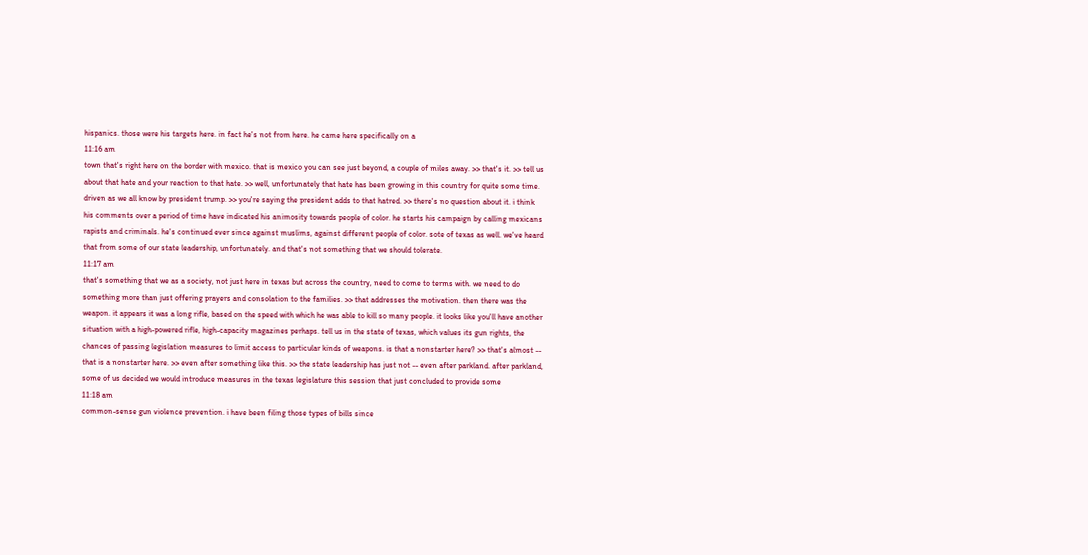hispanics. those were his targets here. in fact he's not from here. he came here specifically on a
11:16 am
town that's right here on the border with mexico. that is mexico you can see just beyond, a couple of miles away. >> that's it. >> tell us about that hate and your reaction to that hate. >> well, unfortunately that hate has been growing in this country for quite some time. driven as we all know by president trump. >> you're saying the president adds to that hatred. >> there's no question about it. i think his comments over a period of time have indicated his animosity towards people of color. he starts his campaign by calling mexicans rapists and criminals. he's continued ever since against muslims, against different people of color. sote of texas as well. we've heard that from some of our state leadership, unfortunately. and that's not something that we should tolerate.
11:17 am
that's something that we as a society, not just here in texas but across the country, need to come to terms with. we need to do something more than just offering prayers and consolation to the families. >> that addresses the motivation. then there was the weapon. it appears it was a long rifle, based on the speed with which he was able to kill so many people. it looks like you'll have another situation with a high-powered rifle, high-capacity magazines perhaps. tell us in the state of texas, which values its gun rights, the chances of passing legislation measures to limit access to particular kinds of weapons. is that a nonstarter here? >> that's almost -- that is a nonstarter here. >> even after something like this. >> the state leadership has just not -- even after parkland. after parkland, some of us decided we would introduce measures in the texas legislature this session that just concluded to provide some
11:18 am
common-sense gun violence prevention. i have been filing those types of bills since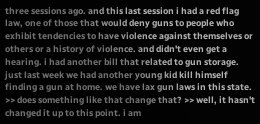three sessions ago. and this last session i had a red flag law, one of those that would deny guns to people who exhibit tendencies to have violence against themselves or others or a history of violence. and didn't even get a hearing. i had another bill that related to gun storage. just last week we had another young kid kill himself finding a gun at home. we have lax gun laws in this state. >> does something like that change that? >> well, it hasn't changed it up to this point. i am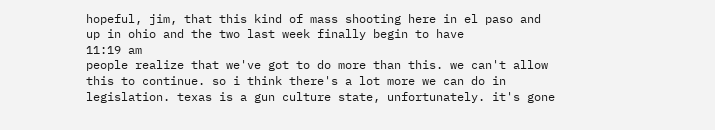hopeful, jim, that this kind of mass shooting here in el paso and up in ohio and the two last week finally begin to have
11:19 am
people realize that we've got to do more than this. we can't allow this to continue. so i think there's a lot more we can do in legislation. texas is a gun culture state, unfortunately. it's gone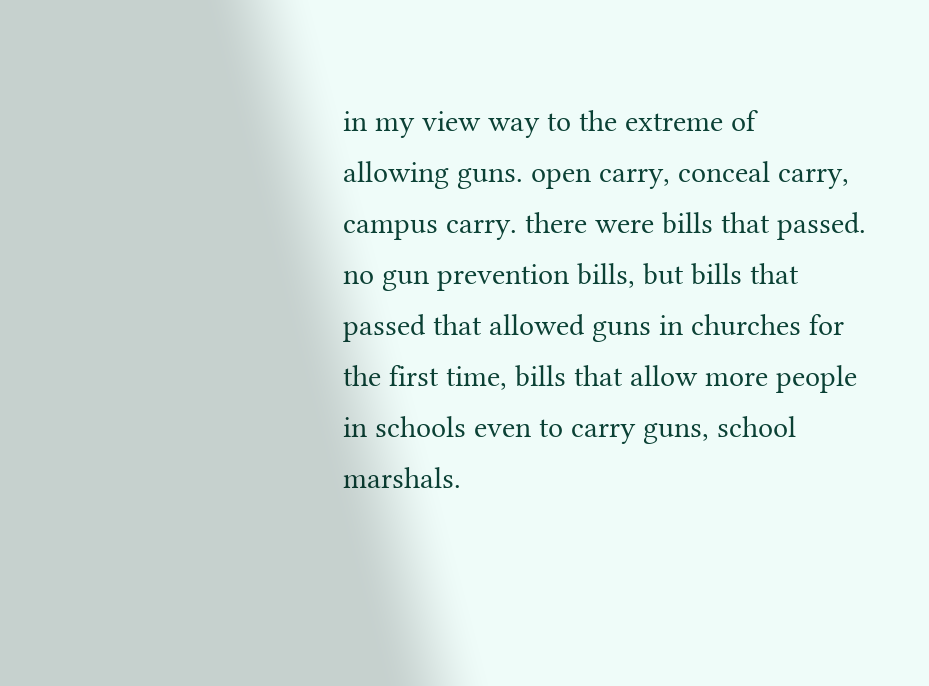in my view way to the extreme of allowing guns. open carry, conceal carry, campus carry. there were bills that passed. no gun prevention bills, but bills that passed that allowed guns in churches for the first time, bills that allow more people in schools even to carry guns, school marshals.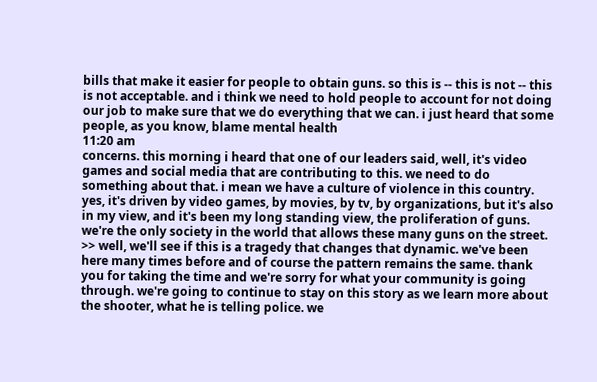bills that make it easier for people to obtain guns. so this is -- this is not -- this is not acceptable. and i think we need to hold people to account for not doing our job to make sure that we do everything that we can. i just heard that some people, as you know, blame mental health
11:20 am
concerns. this morning i heard that one of our leaders said, well, it's video games and social media that are contributing to this. we need to do something about that. i mean we have a culture of violence in this country. yes, it's driven by video games, by movies, by tv, by organizations, but it's also in my view, and it's been my long standing view, the proliferation of guns. we're the only society in the world that allows these many guns on the street. >> well, we'll see if this is a tragedy that changes that dynamic. we've been here many times before and of course the pattern remains the same. thank you for taking the time and we're sorry for what your community is going through. we're going to continue to stay on this story as we learn more about the shooter, what he is telling police. we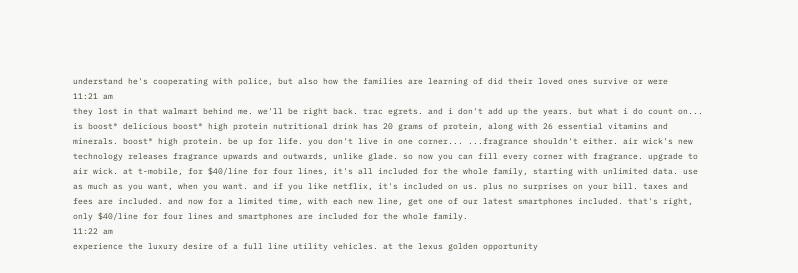understand he's cooperating with police, but also how the families are learning of did their loved ones survive or were
11:21 am
they lost in that walmart behind me. we'll be right back. trac egrets. and i don't add up the years. but what i do count on... is boost® delicious boost® high protein nutritional drink has 20 grams of protein, along with 26 essential vitamins and minerals. boost® high protein. be up for life. you don't live in one corner... ...fragrance shouldn't either. air wick's new technology releases fragrance upwards and outwards, unlike glade. so now you can fill every corner with fragrance. upgrade to air wick. at t-mobile, for $40/line for four lines, it's all included for the whole family, starting with unlimited data. use as much as you want, when you want. and if you like netflix, it's included on us. plus no surprises on your bill. taxes and fees are included. and now for a limited time, with each new line, get one of our latest smartphones included. that's right, only $40/line for four lines and smartphones are included for the whole family.
11:22 am
experience the luxury desire of a full line utility vehicles. at the lexus golden opportunity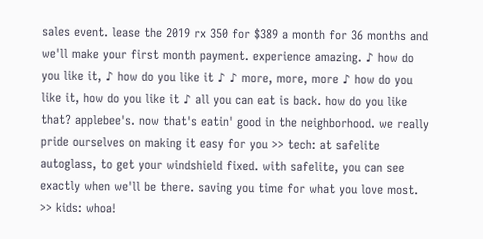sales event. lease the 2019 rx 350 for $389 a month for 36 months and we'll make your first month payment. experience amazing. ♪ how do you like it, ♪ how do you like it ♪ ♪ more, more, more ♪ how do you like it, how do you like it ♪ all you can eat is back. how do you like that? applebee's. now that's eatin' good in the neighborhood. we really pride ourselves on making it easy for you >> tech: at safelite autoglass, to get your windshield fixed. with safelite, you can see exactly when we'll be there. saving you time for what you love most. >> kids: whoa!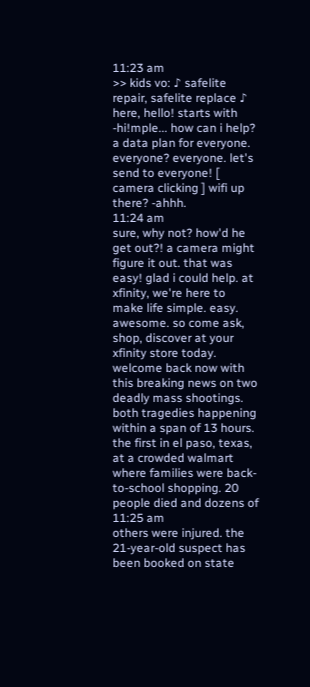11:23 am
>> kids vo: ♪ safelite repair, safelite replace ♪ here, hello! starts with -hi!mple... how can i help? a data plan for everyone. everyone? everyone. let's send to everyone! [ camera clicking ] wifi up there? -ahhh.
11:24 am
sure, why not? how'd he get out?! a camera might figure it out. that was easy! glad i could help. at xfinity, we're here to make life simple. easy. awesome. so come ask, shop, discover at your xfinity store today. welcome back now with this breaking news on two deadly mass shootings. both tragedies happening within a span of 13 hours. the first in el paso, texas, at a crowded walmart where families were back-to-school shopping. 20 people died and dozens of
11:25 am
others were injured. the 21-year-old suspect has been booked on state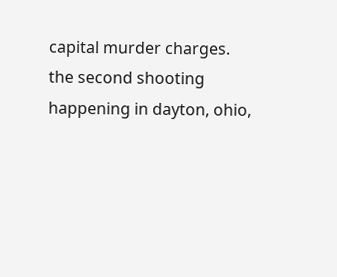capital murder charges. the second shooting happening in dayton, ohio,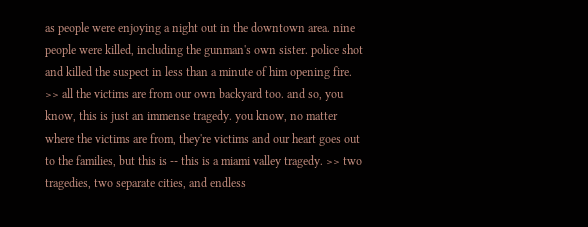as people were enjoying a night out in the downtown area. nine people were killed, including the gunman's own sister. police shot and killed the suspect in less than a minute of him opening fire. >> all the victims are from our own backyard too. and so, you know, this is just an immense tragedy. you know, no matter where the victims are from, they're victims and our heart goes out to the families, but this is -- this is a miami valley tragedy. >> two tragedies, two separate cities, and endless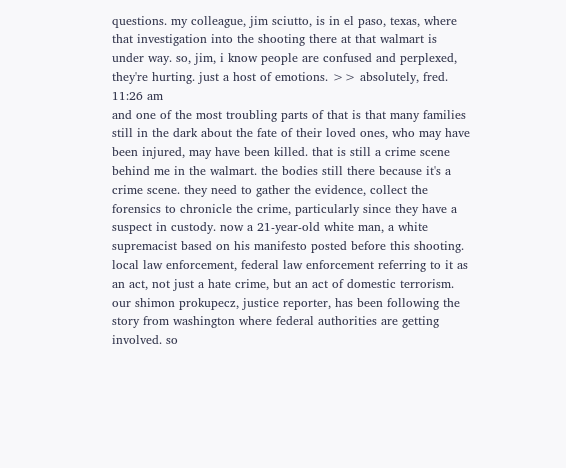questions. my colleague, jim sciutto, is in el paso, texas, where that investigation into the shooting there at that walmart is under way. so, jim, i know people are confused and perplexed, they're hurting. just a host of emotions. >> absolutely, fred.
11:26 am
and one of the most troubling parts of that is that many families still in the dark about the fate of their loved ones, who may have been injured, may have been killed. that is still a crime scene behind me in the walmart. the bodies still there because it's a crime scene. they need to gather the evidence, collect the forensics to chronicle the crime, particularly since they have a suspect in custody. now a 21-year-old white man, a white supremacist based on his manifesto posted before this shooting. local law enforcement, federal law enforcement referring to it as an act, not just a hate crime, but an act of domestic terrorism. our shimon prokupecz, justice reporter, has been following the story from washington where federal authorities are getting involved. so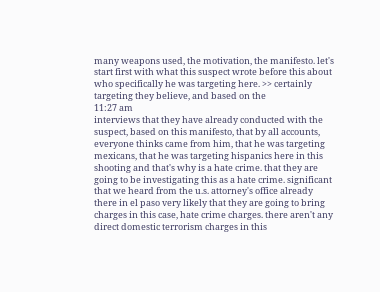many weapons used, the motivation, the manifesto. let's start first with what this suspect wrote before this about who specifically he was targeting here. >> certainly targeting they believe, and based on the
11:27 am
interviews that they have already conducted with the suspect, based on this manifesto, that by all accounts, everyone thinks came from him, that he was targeting mexicans, that he was targeting hispanics here in this shooting and that's why is a hate crime. that they are going to be investigating this as a hate crime. significant that we heard from the u.s. attorney's office already there in el paso very likely that they are going to bring charges in this case, hate crime charges. there aren't any direct domestic terrorism charges in this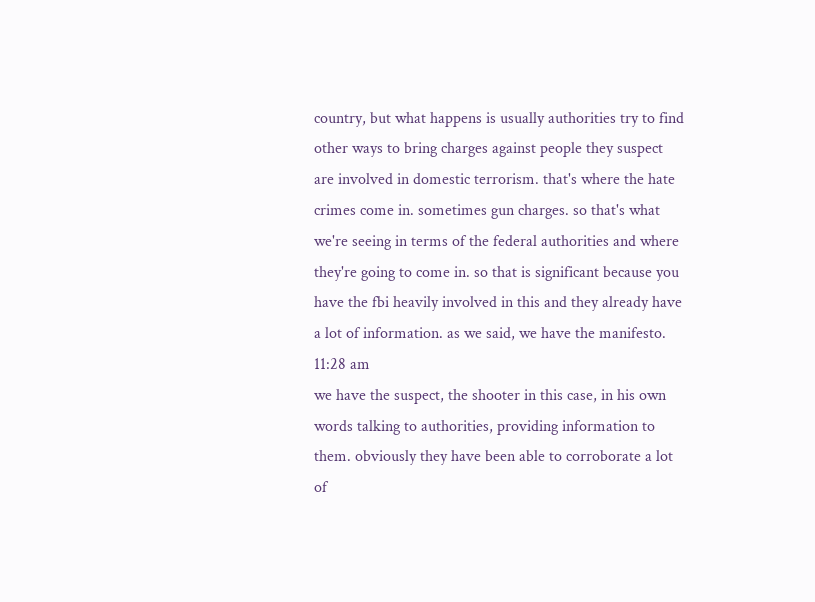country, but what happens is usually authorities try to find other ways to bring charges against people they suspect are involved in domestic terrorism. that's where the hate crimes come in. sometimes gun charges. so that's what we're seeing in terms of the federal authorities and where they're going to come in. so that is significant because you have the fbi heavily involved in this and they already have a lot of information. as we said, we have the manifesto.
11:28 am
we have the suspect, the shooter in this case, in his own words talking to authorities, providing information to them. obviously they have been able to corroborate a lot of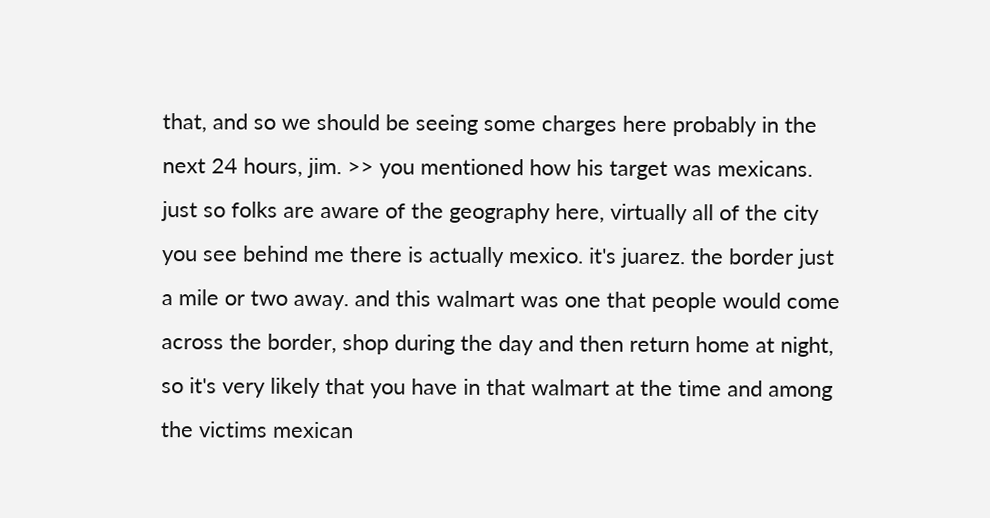that, and so we should be seeing some charges here probably in the next 24 hours, jim. >> you mentioned how his target was mexicans. just so folks are aware of the geography here, virtually all of the city you see behind me there is actually mexico. it's juarez. the border just a mile or two away. and this walmart was one that people would come across the border, shop during the day and then return home at night, so it's very likely that you have in that walmart at the time and among the victims mexican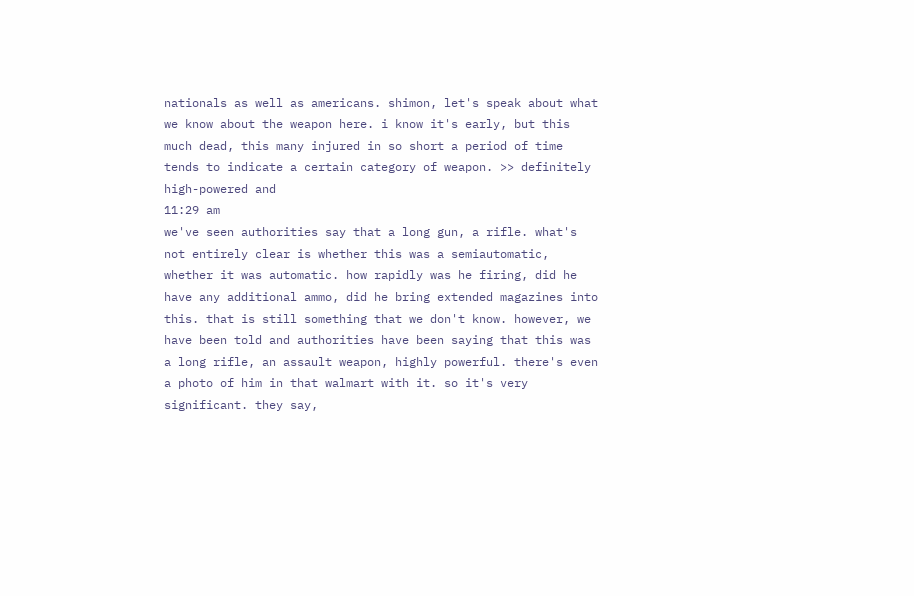nationals as well as americans. shimon, let's speak about what we know about the weapon here. i know it's early, but this much dead, this many injured in so short a period of time tends to indicate a certain category of weapon. >> definitely high-powered and
11:29 am
we've seen authorities say that a long gun, a rifle. what's not entirely clear is whether this was a semiautomatic, whether it was automatic. how rapidly was he firing, did he have any additional ammo, did he bring extended magazines into this. that is still something that we don't know. however, we have been told and authorities have been saying that this was a long rifle, an assault weapon, highly powerful. there's even a photo of him in that walmart with it. so it's very significant. they say,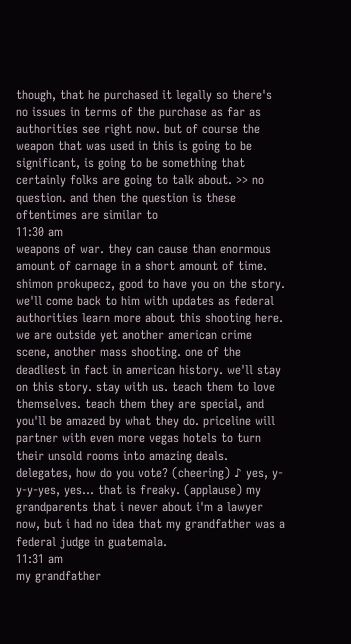though, that he purchased it legally so there's no issues in terms of the purchase as far as authorities see right now. but of course the weapon that was used in this is going to be significant, is going to be something that certainly folks are going to talk about. >> no question. and then the question is these oftentimes are similar to
11:30 am
weapons of war. they can cause than enormous amount of carnage in a short amount of time. shimon prokupecz, good to have you on the story. we'll come back to him with updates as federal authorities learn more about this shooting here. we are outside yet another american crime scene, another mass shooting. one of the deadliest in fact in american history. we'll stay on this story. stay with us. teach them to love themselves. teach them they are special, and you'll be amazed by what they do. priceline will partner with even more vegas hotels to turn their unsold rooms into amazing deals. delegates, how do you vote? (cheering) ♪ yes, y-y-y-yes, yes... that is freaky. (applause) my grandparents that i never about i'm a lawyer now, but i had no idea that my grandfather was a federal judge in guatemala.
11:31 am
my grandfather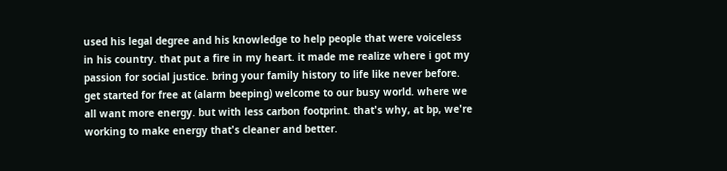used his legal degree and his knowledge to help people that were voiceless in his country. that put a fire in my heart. it made me realize where i got my passion for social justice. bring your family history to life like never before. get started for free at (alarm beeping) welcome to our busy world. where we all want more energy. but with less carbon footprint. that's why, at bp, we're working to make energy that's cleaner and better.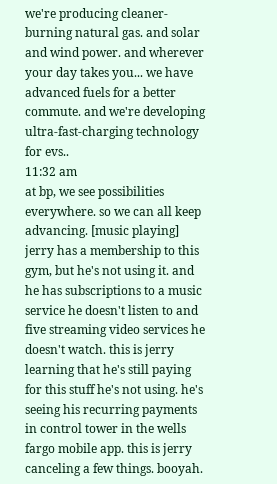we're producing cleaner-burning natural gas. and solar and wind power. and wherever your day takes you... we have advanced fuels for a better commute. and we're developing ultra-fast-charging technology for evs..
11:32 am
at bp, we see possibilities everywhere. so we can all keep advancing. [music playing] jerry has a membership to this gym, but he's not using it. and he has subscriptions to a music service he doesn't listen to and five streaming video services he doesn't watch. this is jerry learning that he's still paying for this stuff he's not using. he's seeing his recurring payments in control tower in the wells fargo mobile app. this is jerry canceling a few things. booyah.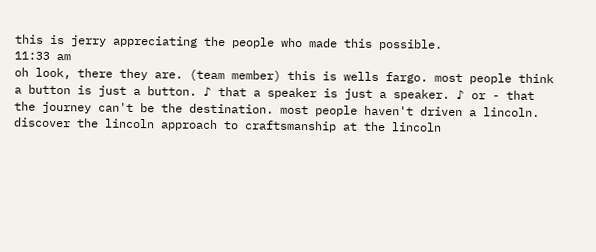this is jerry appreciating the people who made this possible.
11:33 am
oh look, there they are. (team member) this is wells fargo. most people think a button is just a button. ♪ that a speaker is just a speaker. ♪ or - that the journey can't be the destination. most people haven't driven a lincoln. discover the lincoln approach to craftsmanship at the lincoln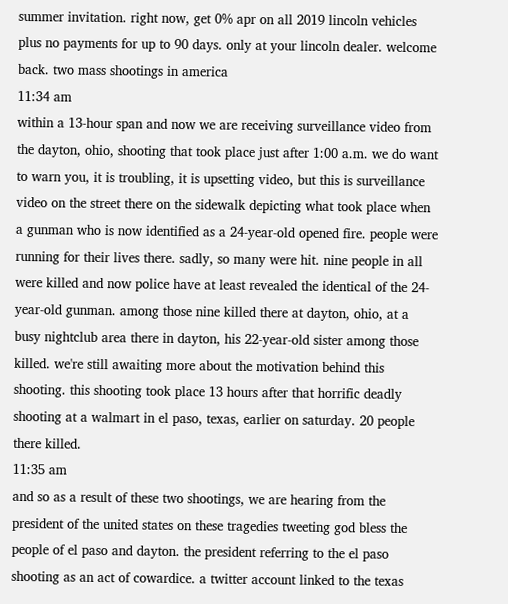summer invitation. right now, get 0% apr on all 2019 lincoln vehicles plus no payments for up to 90 days. only at your lincoln dealer. welcome back. two mass shootings in america
11:34 am
within a 13-hour span and now we are receiving surveillance video from the dayton, ohio, shooting that took place just after 1:00 a.m. we do want to warn you, it is troubling, it is upsetting video, but this is surveillance video on the street there on the sidewalk depicting what took place when a gunman who is now identified as a 24-year-old opened fire. people were running for their lives there. sadly, so many were hit. nine people in all were killed and now police have at least revealed the identical of the 24-year-old gunman. among those nine killed there at dayton, ohio, at a busy nightclub area there in dayton, his 22-year-old sister among those killed. we're still awaiting more about the motivation behind this shooting. this shooting took place 13 hours after that horrific deadly shooting at a walmart in el paso, texas, earlier on saturday. 20 people there killed.
11:35 am
and so as a result of these two shootings, we are hearing from the president of the united states on these tragedies tweeting god bless the people of el paso and dayton. the president referring to the el paso shooting as an act of cowardice. a twitter account linked to the texas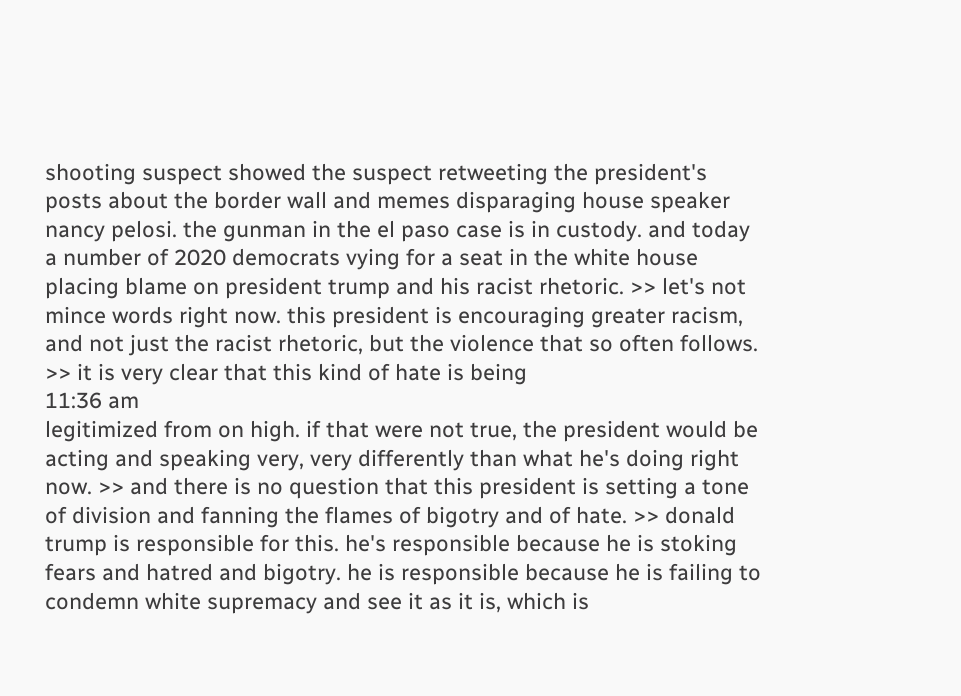shooting suspect showed the suspect retweeting the president's posts about the border wall and memes disparaging house speaker nancy pelosi. the gunman in the el paso case is in custody. and today a number of 2020 democrats vying for a seat in the white house placing blame on president trump and his racist rhetoric. >> let's not mince words right now. this president is encouraging greater racism, and not just the racist rhetoric, but the violence that so often follows. >> it is very clear that this kind of hate is being
11:36 am
legitimized from on high. if that were not true, the president would be acting and speaking very, very differently than what he's doing right now. >> and there is no question that this president is setting a tone of division and fanning the flames of bigotry and of hate. >> donald trump is responsible for this. he's responsible because he is stoking fears and hatred and bigotry. he is responsible because he is failing to condemn white supremacy and see it as it is, which is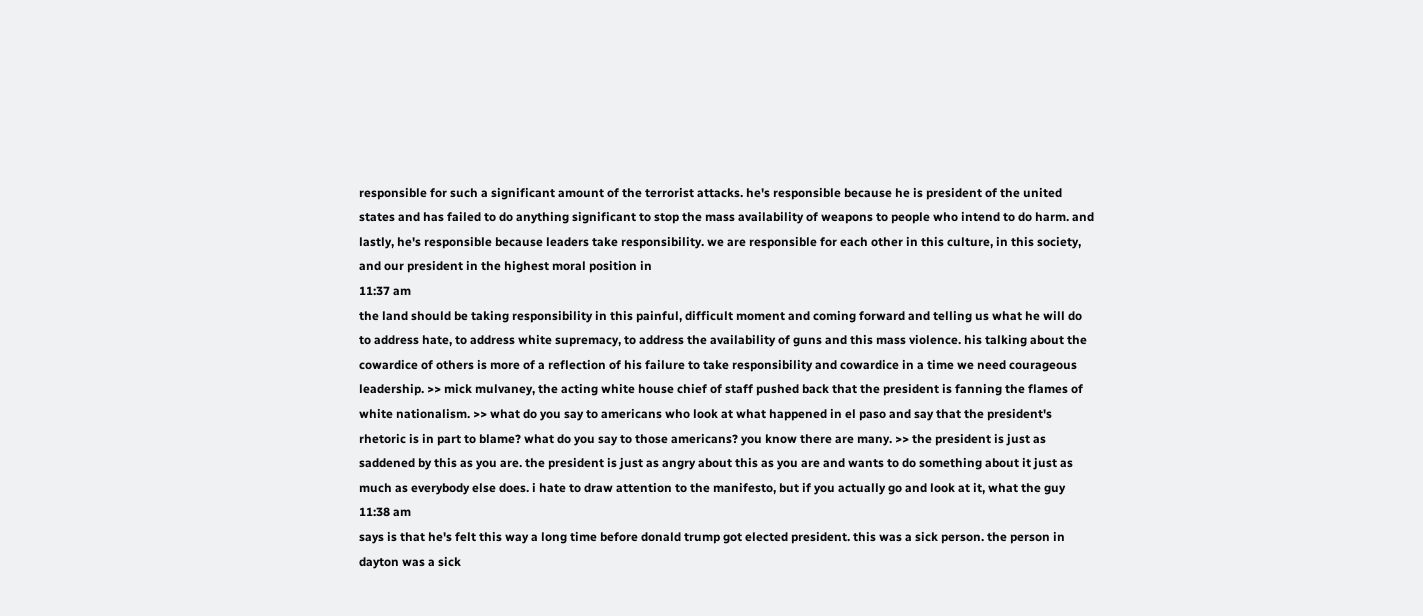responsible for such a significant amount of the terrorist attacks. he's responsible because he is president of the united states and has failed to do anything significant to stop the mass availability of weapons to people who intend to do harm. and lastly, he's responsible because leaders take responsibility. we are responsible for each other in this culture, in this society, and our president in the highest moral position in
11:37 am
the land should be taking responsibility in this painful, difficult moment and coming forward and telling us what he will do to address hate, to address white supremacy, to address the availability of guns and this mass violence. his talking about the cowardice of others is more of a reflection of his failure to take responsibility and cowardice in a time we need courageous leadership. >> mick mulvaney, the acting white house chief of staff pushed back that the president is fanning the flames of white nationalism. >> what do you say to americans who look at what happened in el paso and say that the president's rhetoric is in part to blame? what do you say to those americans? you know there are many. >> the president is just as saddened by this as you are. the president is just as angry about this as you are and wants to do something about it just as much as everybody else does. i hate to draw attention to the manifesto, but if you actually go and look at it, what the guy
11:38 am
says is that he's felt this way a long time before donald trump got elected president. this was a sick person. the person in dayton was a sick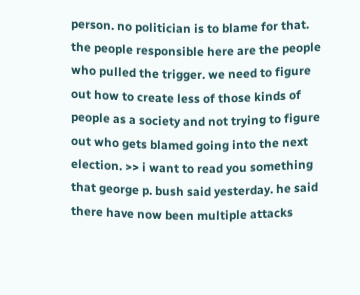person. no politician is to blame for that. the people responsible here are the people who pulled the trigger. we need to figure out how to create less of those kinds of people as a society and not trying to figure out who gets blamed going into the next election. >> i want to read you something that george p. bush said yesterday. he said there have now been multiple attacks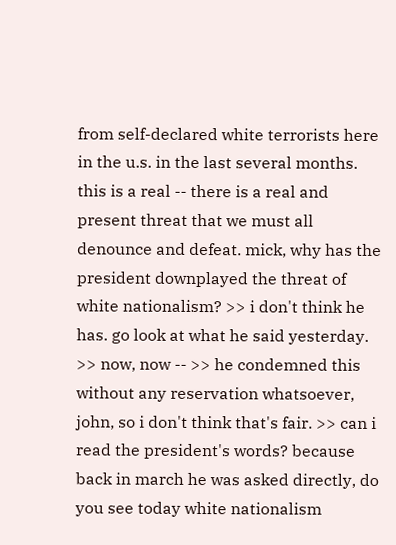from self-declared white terrorists here in the u.s. in the last several months. this is a real -- there is a real and present threat that we must all denounce and defeat. mick, why has the president downplayed the threat of white nationalism? >> i don't think he has. go look at what he said yesterday. >> now, now -- >> he condemned this without any reservation whatsoever, john, so i don't think that's fair. >> can i read the president's words? because back in march he was asked directly, do you see today white nationalism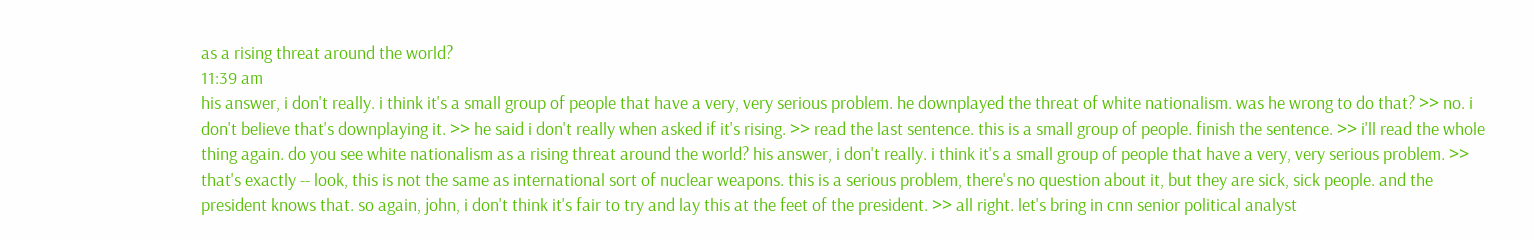as a rising threat around the world?
11:39 am
his answer, i don't really. i think it's a small group of people that have a very, very serious problem. he downplayed the threat of white nationalism. was he wrong to do that? >> no. i don't believe that's downplaying it. >> he said i don't really when asked if it's rising. >> read the last sentence. this is a small group of people. finish the sentence. >> i'll read the whole thing again. do you see white nationalism as a rising threat around the world? his answer, i don't really. i think it's a small group of people that have a very, very serious problem. >> that's exactly -- look, this is not the same as international sort of nuclear weapons. this is a serious problem, there's no question about it, but they are sick, sick people. and the president knows that. so again, john, i don't think it's fair to try and lay this at the feet of the president. >> all right. let's bring in cnn senior political analyst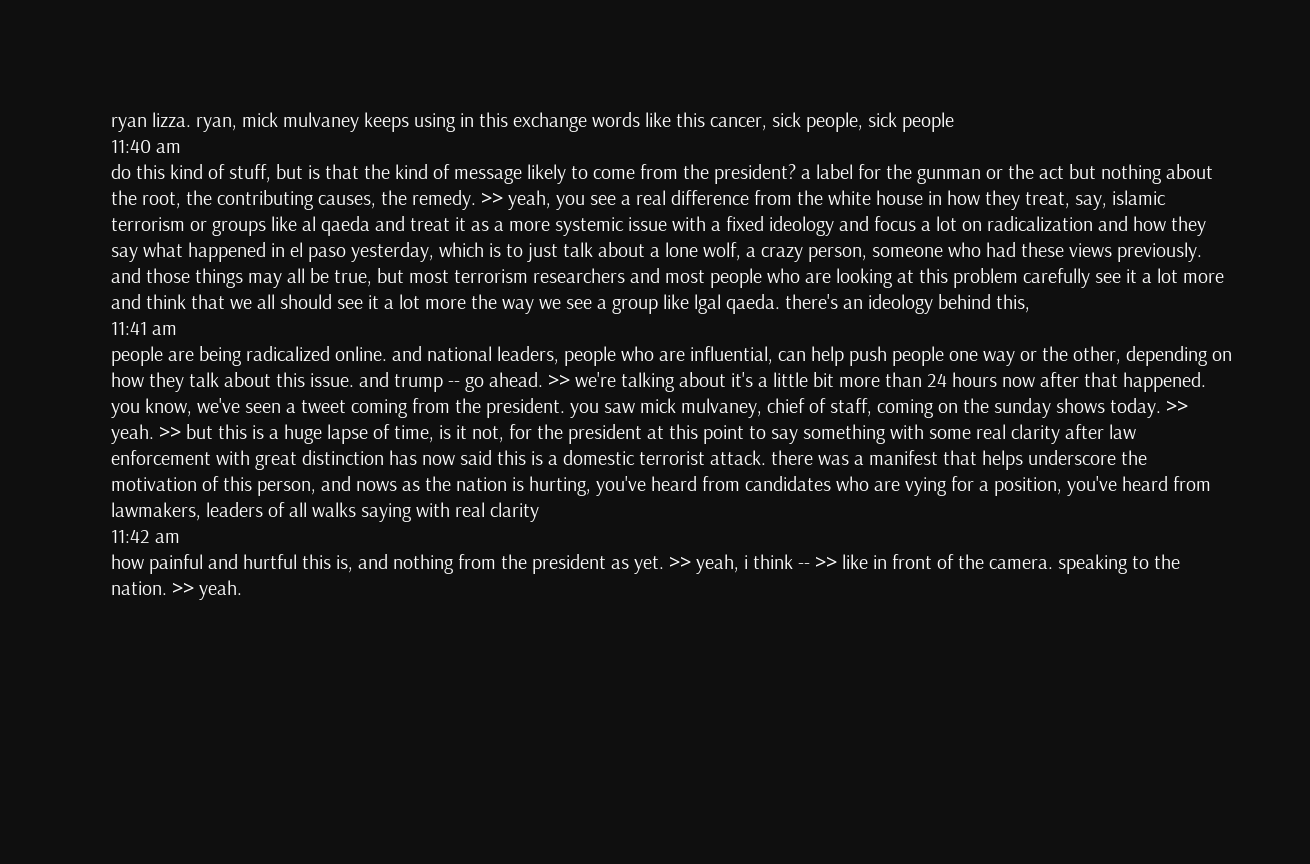ryan lizza. ryan, mick mulvaney keeps using in this exchange words like this cancer, sick people, sick people
11:40 am
do this kind of stuff, but is that the kind of message likely to come from the president? a label for the gunman or the act but nothing about the root, the contributing causes, the remedy. >> yeah, you see a real difference from the white house in how they treat, say, islamic terrorism or groups like al qaeda and treat it as a more systemic issue with a fixed ideology and focus a lot on radicalization and how they say what happened in el paso yesterday, which is to just talk about a lone wolf, a crazy person, someone who had these views previously. and those things may all be true, but most terrorism researchers and most people who are looking at this problem carefully see it a lot more and think that we all should see it a lot more the way we see a group like lgal qaeda. there's an ideology behind this,
11:41 am
people are being radicalized online. and national leaders, people who are influential, can help push people one way or the other, depending on how they talk about this issue. and trump -- go ahead. >> we're talking about it's a little bit more than 24 hours now after that happened. you know, we've seen a tweet coming from the president. you saw mick mulvaney, chief of staff, coming on the sunday shows today. >> yeah. >> but this is a huge lapse of time, is it not, for the president at this point to say something with some real clarity after law enforcement with great distinction has now said this is a domestic terrorist attack. there was a manifest that helps underscore the motivation of this person, and nows as the nation is hurting, you've heard from candidates who are vying for a position, you've heard from lawmakers, leaders of all walks saying with real clarity
11:42 am
how painful and hurtful this is, and nothing from the president as yet. >> yeah, i think -- >> like in front of the camera. speaking to the nation. >> yeah.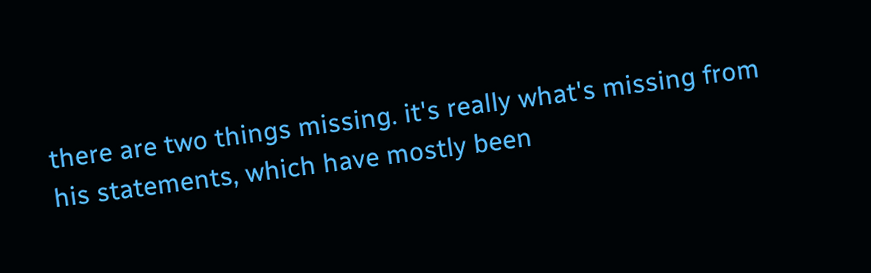there are two things missing. it's really what's missing from his statements, which have mostly been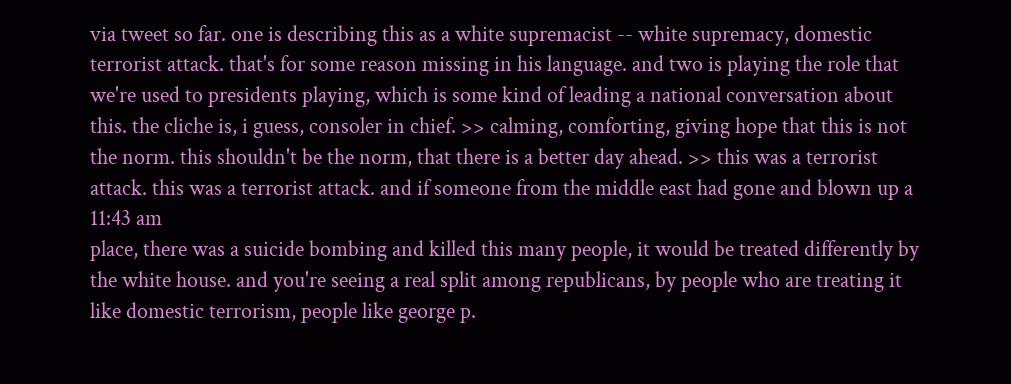via tweet so far. one is describing this as a white supremacist -- white supremacy, domestic terrorist attack. that's for some reason missing in his language. and two is playing the role that we're used to presidents playing, which is some kind of leading a national conversation about this. the cliche is, i guess, consoler in chief. >> calming, comforting, giving hope that this is not the norm. this shouldn't be the norm, that there is a better day ahead. >> this was a terrorist attack. this was a terrorist attack. and if someone from the middle east had gone and blown up a
11:43 am
place, there was a suicide bombing and killed this many people, it would be treated differently by the white house. and you're seeing a real split among republicans, by people who are treating it like domestic terrorism, people like george p.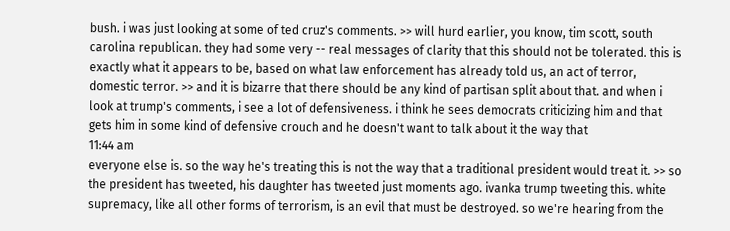bush. i was just looking at some of ted cruz's comments. >> will hurd earlier, you know, tim scott, south carolina republican. they had some very -- real messages of clarity that this should not be tolerated. this is exactly what it appears to be, based on what law enforcement has already told us, an act of terror, domestic terror. >> and it is bizarre that there should be any kind of partisan split about that. and when i look at trump's comments, i see a lot of defensiveness. i think he sees democrats criticizing him and that gets him in some kind of defensive crouch and he doesn't want to talk about it the way that
11:44 am
everyone else is. so the way he's treating this is not the way that a traditional president would treat it. >> so the president has tweeted, his daughter has tweeted just moments ago. ivanka trump tweeting this. white supremacy, like all other forms of terrorism, is an evil that must be destroyed. so we're hearing from the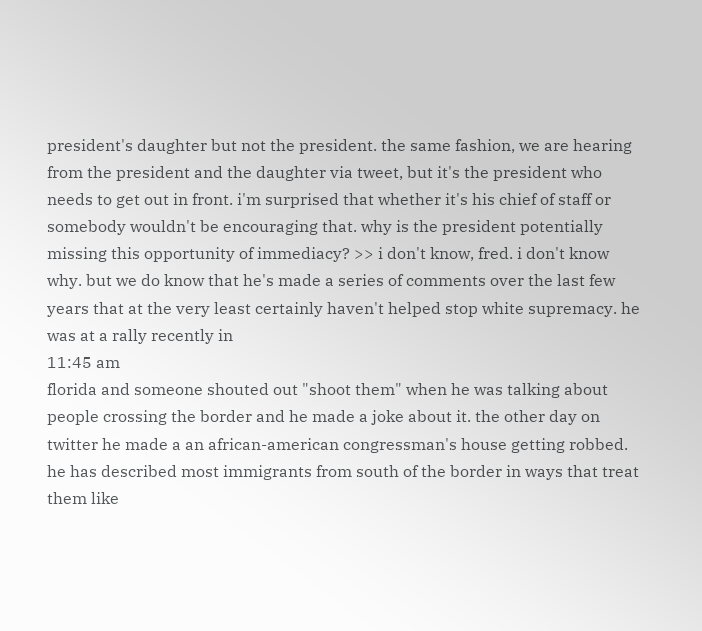president's daughter but not the president. the same fashion, we are hearing from the president and the daughter via tweet, but it's the president who needs to get out in front. i'm surprised that whether it's his chief of staff or somebody wouldn't be encouraging that. why is the president potentially missing this opportunity of immediacy? >> i don't know, fred. i don't know why. but we do know that he's made a series of comments over the last few years that at the very least certainly haven't helped stop white supremacy. he was at a rally recently in
11:45 am
florida and someone shouted out "shoot them" when he was talking about people crossing the border and he made a joke about it. the other day on twitter he made a an african-american congressman's house getting robbed. he has described most immigrants from south of the border in ways that treat them like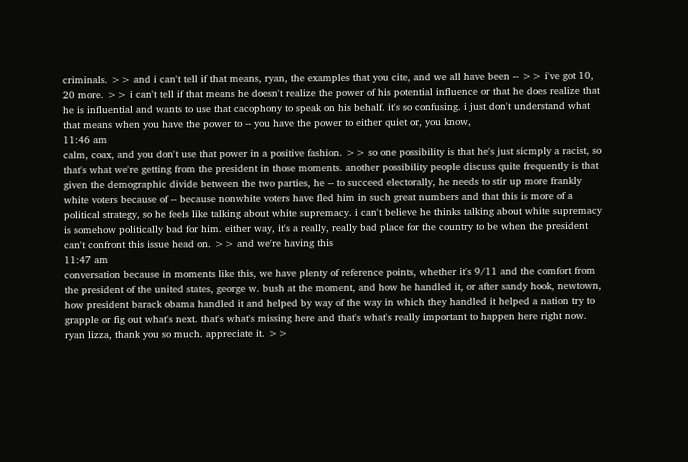criminals. >> and i can't tell if that means, ryan, the examples that you cite, and we all have been -- >> i've got 10, 20 more. >> i can't tell if that means he doesn't realize the power of his potential influence or that he does realize that he is influential and wants to use that cacophony to speak on his behalf. it's so confusing. i just don't understand what that means when you have the power to -- you have the power to either quiet or, you know,
11:46 am
calm, coax, and you don't use that power in a positive fashion. >> so one possibility is that he's just sicmply a racist, so that's what we're getting from the president in those moments. another possibility people discuss quite frequently is that given the demographic divide between the two parties, he -- to succeed electorally, he needs to stir up more frankly white voters because of -- because nonwhite voters have fled him in such great numbers and that this is more of a political strategy, so he feels like talking about white supremacy. i can't believe he thinks talking about white supremacy is somehow politically bad for him. either way, it's a really, really bad place for the country to be when the president can't confront this issue head on. >> and we're having this
11:47 am
conversation because in moments like this, we have plenty of reference points, whether it's 9/11 and the comfort from the president of the united states, george w. bush at the moment, and how he handled it, or after sandy hook, newtown, how president barack obama handled it and helped by way of the way in which they handled it helped a nation try to grapple or fig out what's next. that's what's missing here and that's what's really important to happen here right now. ryan lizza, thank you so much. appreciate it. >>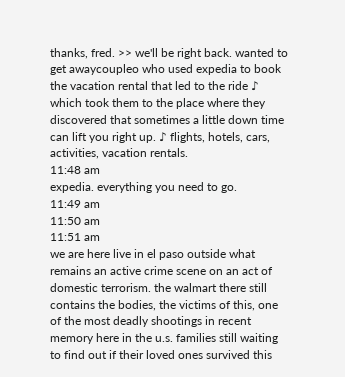thanks, fred. >> we'll be right back. wanted to get awaycoupleo who used expedia to book the vacation rental that led to the ride ♪ which took them to the place where they discovered that sometimes a little down time can lift you right up. ♪ flights, hotels, cars, activities, vacation rentals.
11:48 am
expedia. everything you need to go.
11:49 am
11:50 am
11:51 am
we are here live in el paso outside what remains an active crime scene on an act of domestic terrorism. the walmart there still contains the bodies, the victims of this, one of the most deadly shootings in recent memory here in the u.s. families still waiting to find out if their loved ones survived this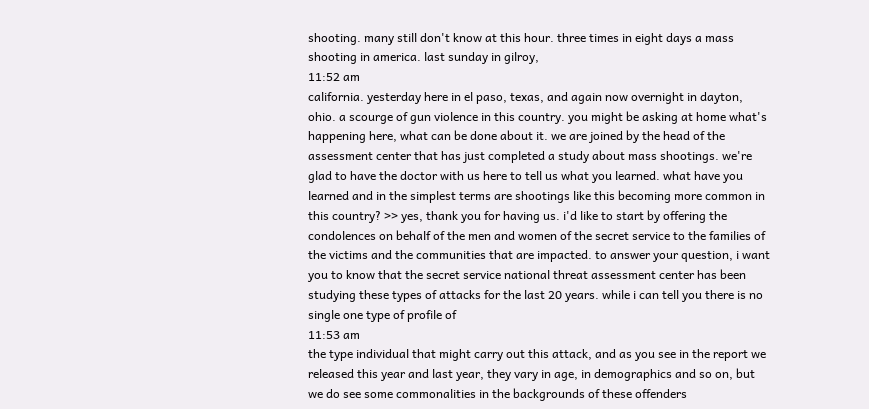shooting. many still don't know at this hour. three times in eight days a mass shooting in america. last sunday in gilroy,
11:52 am
california. yesterday here in el paso, texas, and again now overnight in dayton, ohio. a scourge of gun violence in this country. you might be asking at home what's happening here, what can be done about it. we are joined by the head of the assessment center that has just completed a study about mass shootings. we're glad to have the doctor with us here to tell us what you learned. what have you learned and in the simplest terms are shootings like this becoming more common in this country? >> yes, thank you for having us. i'd like to start by offering the condolences on behalf of the men and women of the secret service to the families of the victims and the communities that are impacted. to answer your question, i want you to know that the secret service national threat assessment center has been studying these types of attacks for the last 20 years. while i can tell you there is no single one type of profile of
11:53 am
the type individual that might carry out this attack, and as you see in the report we released this year and last year, they vary in age, in demographics and so on, but we do see some commonalities in the backgrounds of these offenders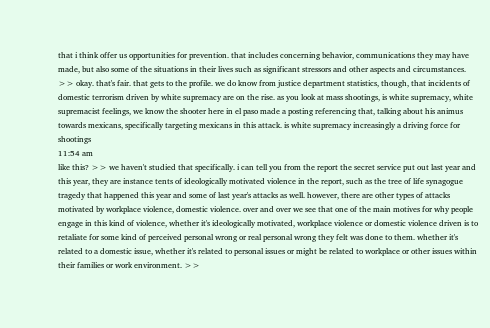that i think offer us opportunities for prevention. that includes concerning behavior, communications they may have made, but also some of the situations in their lives such as significant stressors and other aspects and circumstances. >> okay. that's fair. that gets to the profile. we do know from justice department statistics, though, that incidents of domestic terrorism driven by white supremacy are on the rise. as you look at mass shootings, is white supremacy, white supremacist feelings, we know the shooter here in el paso made a posting referencing that, talking about his animus towards mexicans, specifically targeting mexicans in this attack. is white supremacy increasingly a driving force for shootings
11:54 am
like this? >> we haven't studied that specifically. i can tell you from the report the secret service put out last year and this year, they are instance tents of ideologically motivated violence in the report, such as the tree of life synagogue tragedy that happened this year and some of last year's attacks as well. however, there are other types of attacks motivated by workplace violence, domestic violence. over and over we see that one of the main motives for why people engage in this kind of violence, whether it's ideologically motivated, workplace violence or domestic violence driven is to retaliate for some kind of perceived personal wrong or real personal wrong they felt was done to them. whether it's related to a domestic issue, whether it's related to personal issues or might be related to workplace or other issues within their families or work environment. >>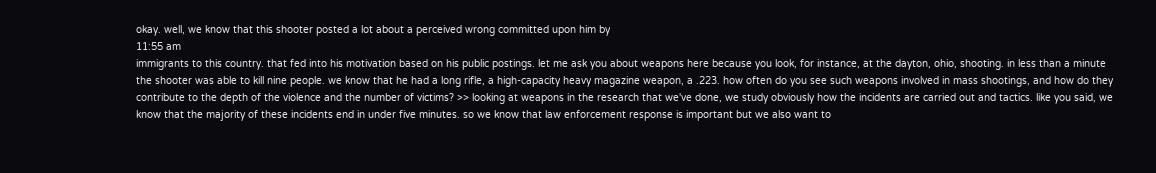okay. well, we know that this shooter posted a lot about a perceived wrong committed upon him by
11:55 am
immigrants to this country. that fed into his motivation based on his public postings. let me ask you about weapons here because you look, for instance, at the dayton, ohio, shooting. in less than a minute the shooter was able to kill nine people. we know that he had a long rifle, a high-capacity heavy magazine weapon, a .223. how often do you see such weapons involved in mass shootings, and how do they contribute to the depth of the violence and the number of victims? >> looking at weapons in the research that we've done, we study obviously how the incidents are carried out and tactics. like you said, we know that the majority of these incidents end in under five minutes. so we know that law enforcement response is important but we also want to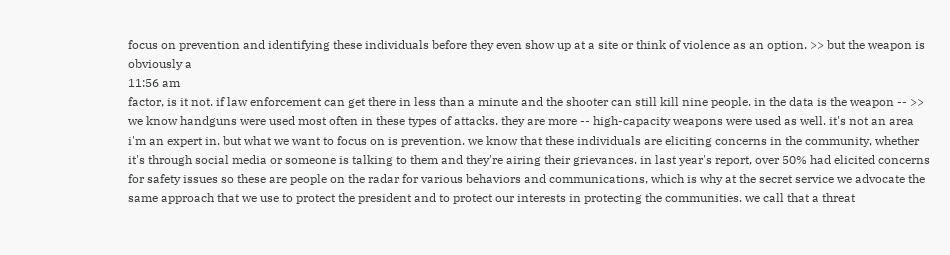focus on prevention and identifying these individuals before they even show up at a site or think of violence as an option. >> but the weapon is obviously a
11:56 am
factor, is it not. if law enforcement can get there in less than a minute and the shooter can still kill nine people. in the data is the weapon -- >> we know handguns were used most often in these types of attacks. they are more -- high-capacity weapons were used as well. it's not an area i'm an expert in. but what we want to focus on is prevention. we know that these individuals are eliciting concerns in the community, whether it's through social media or someone is talking to them and they're airing their grievances. in last year's report, over 50% had elicited concerns for safety issues so these are people on the radar for various behaviors and communications, which is why at the secret service we advocate the same approach that we use to protect the president and to protect our interests in protecting the communities. we call that a threat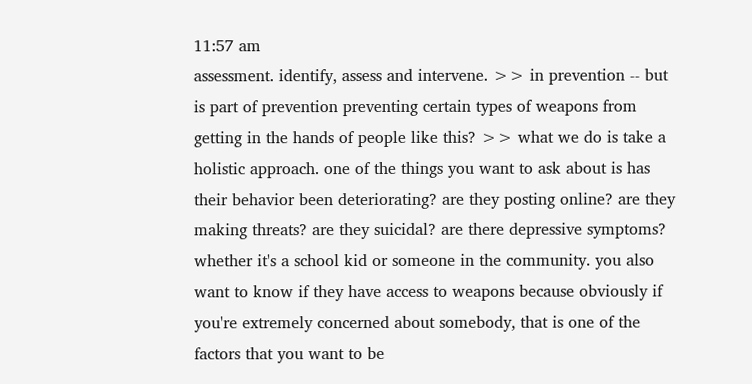11:57 am
assessment. identify, assess and intervene. >> in prevention -- but is part of prevention preventing certain types of weapons from getting in the hands of people like this? >> what we do is take a holistic approach. one of the things you want to ask about is has their behavior been deteriorating? are they posting online? are they making threats? are they suicidal? are there depressive symptoms? whether it's a school kid or someone in the community. you also want to know if they have access to weapons because obviously if you're extremely concerned about somebody, that is one of the factors that you want to be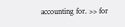accounting for. >> for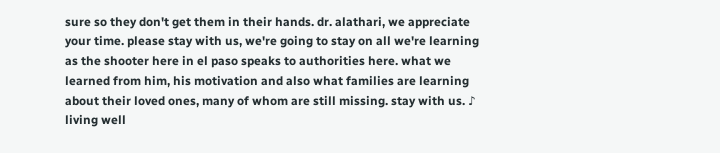sure so they don't get them in their hands. dr. alathari, we appreciate your time. please stay with us, we're going to stay on all we're learning as the shooter here in el paso speaks to authorities here. what we learned from him, his motivation and also what families are learning about their loved ones, many of whom are still missing. stay with us. ♪ living well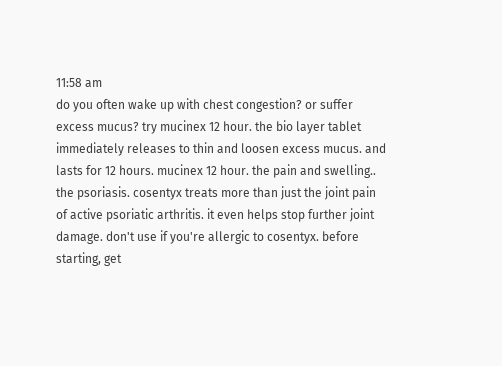11:58 am
do you often wake up with chest congestion? or suffer excess mucus? try mucinex 12 hour. the bio layer tablet immediately releases to thin and loosen excess mucus. and lasts for 12 hours. mucinex 12 hour. the pain and swelling.. the psoriasis. cosentyx treats more than just the joint pain of active psoriatic arthritis. it even helps stop further joint damage. don't use if you're allergic to cosentyx. before starting, get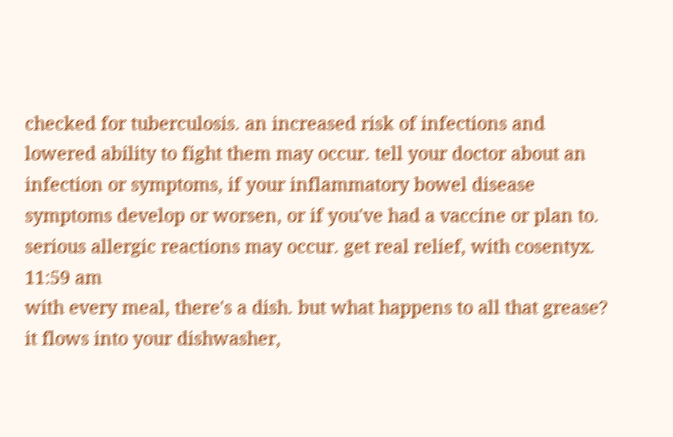checked for tuberculosis. an increased risk of infections and lowered ability to fight them may occur. tell your doctor about an infection or symptoms, if your inflammatory bowel disease symptoms develop or worsen, or if you've had a vaccine or plan to. serious allergic reactions may occur. get real relief, with cosentyx.
11:59 am
with every meal, there's a dish. but what happens to all that grease? it flows into your dishwasher,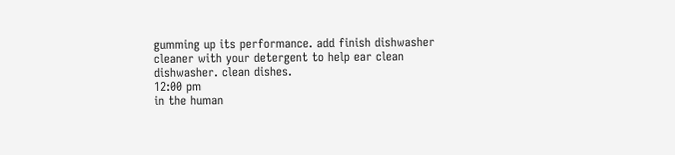gumming up its performance. add finish dishwasher cleaner with your detergent to help ear clean dishwasher. clean dishes.
12:00 pm
in the human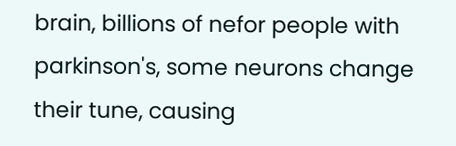brain, billions of nefor people with parkinson's, some neurons change their tune, causing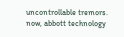uncontrollable tremors. now, abbott technology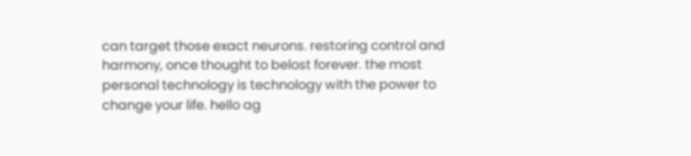can target those exact neurons. restoring control and harmony, once thought to belost forever. the most personal technology is technology with the power to change your life. hello ag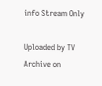info Stream Only

Uploaded by TV Archive on